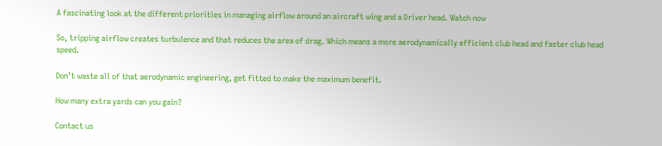A fascinating look at the different priorities in managing airflow around an aircraft wing and a Driver head. Watch now

So, tripping airflow creates turbulence and that reduces the area of drag. Which means a more aerodynamically efficient club head and faster club head speed.

Don’t waste all of that aerodynamic engineering, get fitted to make the maximum benefit.

How many extra yards can you gain?

Contact us